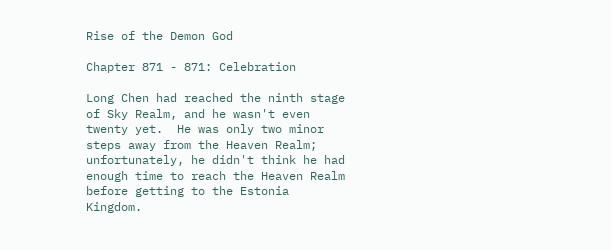Rise of the Demon God

Chapter 871 - 871: Celebration

Long Chen had reached the ninth stage of Sky Realm, and he wasn't even twenty yet.  He was only two minor steps away from the Heaven Realm; unfortunately, he didn't think he had enough time to reach the Heaven Realm before getting to the Estonia Kingdom.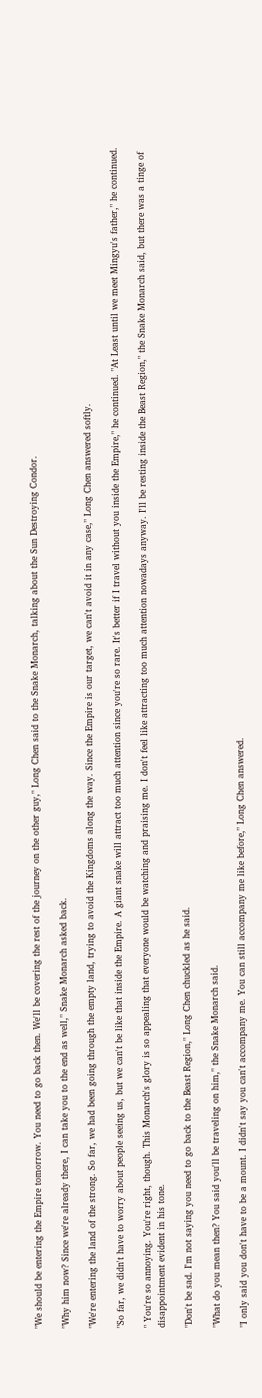"We should be entering the Empire tomorrow. You need to go back then. We'll be covering the rest of the journey on the other guy," Long Chen said to the Snake Monarch, talking about the Sun Destroying Condor.

"Why him now? Since we're already there, I can take you to the end as well," Snake Monarch asked back.

"We're entering the land of the strong. So far, we had been going through the empty land, trying to avoid the Kingdoms along the way. Since the Empire is our target, we can't avoid it in any case," Long Chen answered softly.

"So far, we didn't have to worry about people seeing us, but we can't be like that inside the Empire. A giant snake will attract too much attention since you're so rare. It's better if I travel without you inside the Empire," he continued. "At Least until we meet Mingyu's father," he continued.

" You're so annoying. You're right, though. This Monarch's glory is so appealing that everyone would be watching and praising me. I don't feel like attracting too much attention nowadays anyway. I'll be resting inside the Beast Region," the Snake Monarch said, but there was a tinge of disappointment evident in his tone.

"Don't be sad. I'm not saying you need to go back to the Beast Region," Long Chen chuckled as he said.

"What do you mean then? You said you'll be traveling on him," the Snake Monarch said.

"I only said you don't have to be a mount. I didn't say you can't accompany me. You can still accompany me like before," Long Chen answered.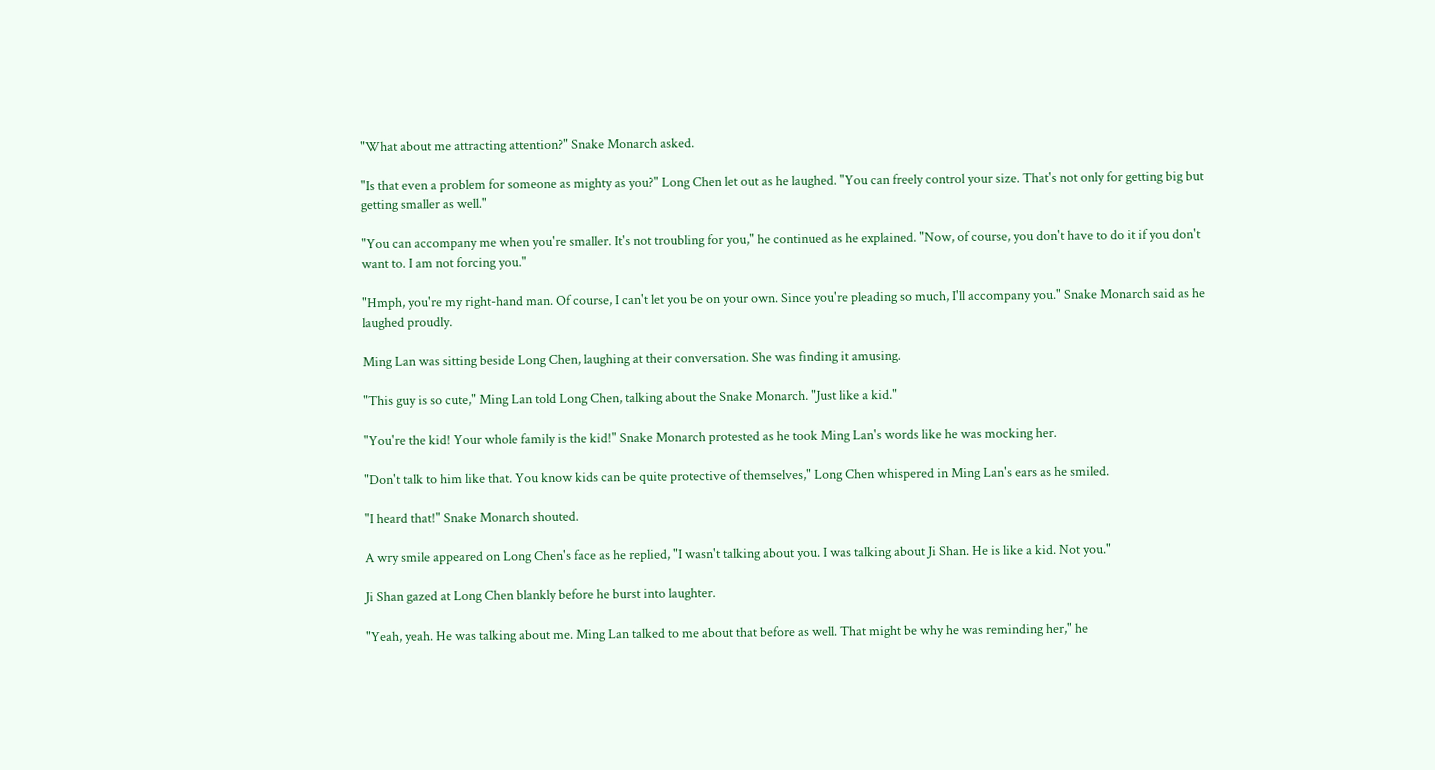"What about me attracting attention?" Snake Monarch asked.

"Is that even a problem for someone as mighty as you?" Long Chen let out as he laughed. "You can freely control your size. That's not only for getting big but getting smaller as well."

"You can accompany me when you're smaller. It's not troubling for you," he continued as he explained. "Now, of course, you don't have to do it if you don't want to. I am not forcing you."

"Hmph, you're my right-hand man. Of course, I can't let you be on your own. Since you're pleading so much, I'll accompany you." Snake Monarch said as he laughed proudly.

Ming Lan was sitting beside Long Chen, laughing at their conversation. She was finding it amusing.

"This guy is so cute," Ming Lan told Long Chen, talking about the Snake Monarch. "Just like a kid."

"You're the kid! Your whole family is the kid!" Snake Monarch protested as he took Ming Lan's words like he was mocking her.

"Don't talk to him like that. You know kids can be quite protective of themselves," Long Chen whispered in Ming Lan's ears as he smiled.

"I heard that!" Snake Monarch shouted.

A wry smile appeared on Long Chen's face as he replied, "I wasn't talking about you. I was talking about Ji Shan. He is like a kid. Not you."

Ji Shan gazed at Long Chen blankly before he burst into laughter.

"Yeah, yeah. He was talking about me. Ming Lan talked to me about that before as well. That might be why he was reminding her," he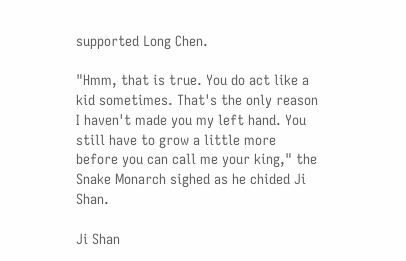supported Long Chen.

"Hmm, that is true. You do act like a kid sometimes. That's the only reason I haven't made you my left hand. You still have to grow a little more before you can call me your king," the Snake Monarch sighed as he chided Ji Shan.

Ji Shan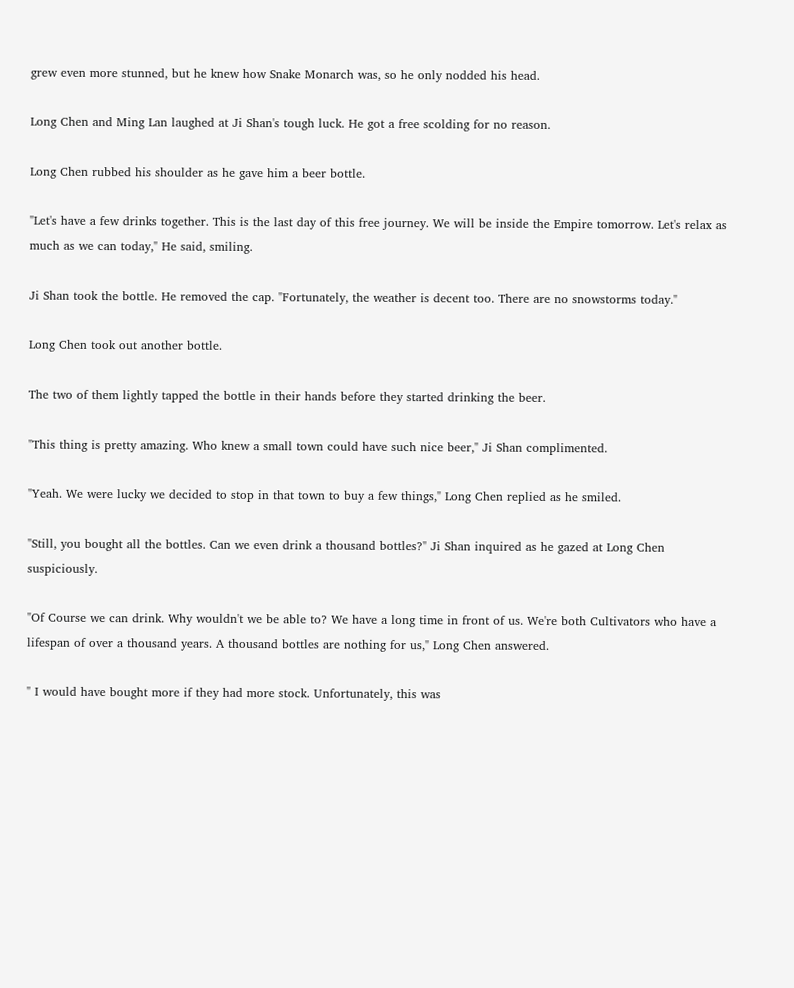grew even more stunned, but he knew how Snake Monarch was, so he only nodded his head.

Long Chen and Ming Lan laughed at Ji Shan's tough luck. He got a free scolding for no reason.

Long Chen rubbed his shoulder as he gave him a beer bottle.

"Let's have a few drinks together. This is the last day of this free journey. We will be inside the Empire tomorrow. Let's relax as much as we can today," He said, smiling.

Ji Shan took the bottle. He removed the cap. "Fortunately, the weather is decent too. There are no snowstorms today."

Long Chen took out another bottle.

The two of them lightly tapped the bottle in their hands before they started drinking the beer.

"This thing is pretty amazing. Who knew a small town could have such nice beer," Ji Shan complimented.

"Yeah. We were lucky we decided to stop in that town to buy a few things," Long Chen replied as he smiled.

"Still, you bought all the bottles. Can we even drink a thousand bottles?" Ji Shan inquired as he gazed at Long Chen suspiciously.

"Of Course we can drink. Why wouldn't we be able to? We have a long time in front of us. We're both Cultivators who have a lifespan of over a thousand years. A thousand bottles are nothing for us," Long Chen answered.

" I would have bought more if they had more stock. Unfortunately, this was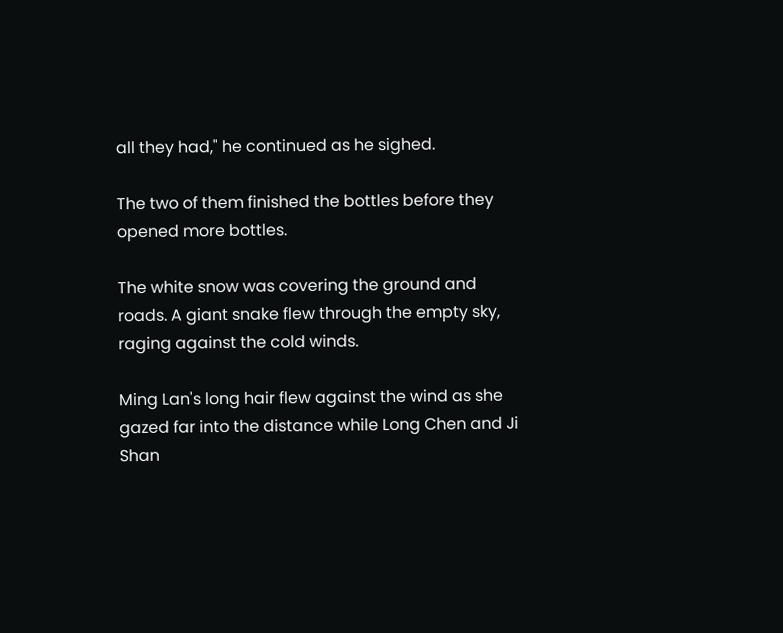all they had," he continued as he sighed.

The two of them finished the bottles before they opened more bottles.

The white snow was covering the ground and roads. A giant snake flew through the empty sky, raging against the cold winds.

Ming Lan's long hair flew against the wind as she gazed far into the distance while Long Chen and Ji Shan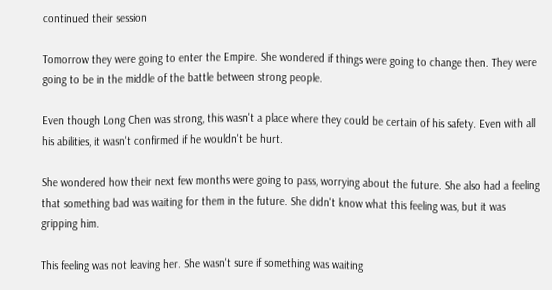continued their session

Tomorrow they were going to enter the Empire. She wondered if things were going to change then. They were going to be in the middle of the battle between strong people.

Even though Long Chen was strong, this wasn't a place where they could be certain of his safety. Even with all his abilities, it wasn't confirmed if he wouldn't be hurt.

She wondered how their next few months were going to pass, worrying about the future. She also had a feeling that something bad was waiting for them in the future. She didn't know what this feeling was, but it was gripping him.

This feeling was not leaving her. She wasn't sure if something was waiting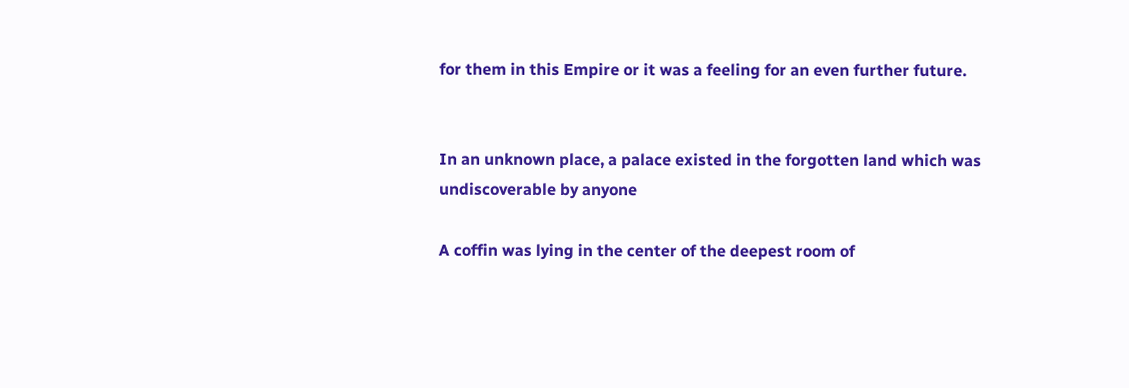for them in this Empire or it was a feeling for an even further future.


In an unknown place, a palace existed in the forgotten land which was undiscoverable by anyone

A coffin was lying in the center of the deepest room of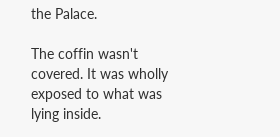the Palace.

The coffin wasn't covered. It was wholly exposed to what was lying inside.